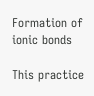Formation of ionic bonds

This practice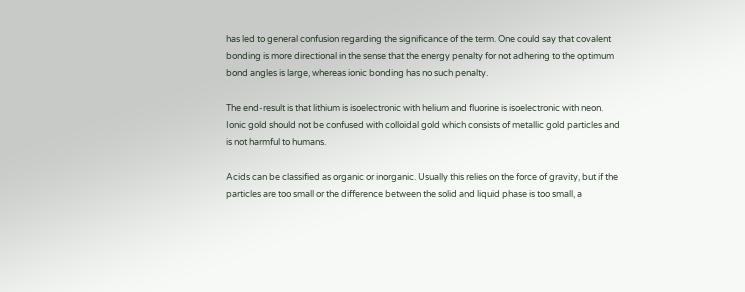has led to general confusion regarding the significance of the term. One could say that covalent bonding is more directional in the sense that the energy penalty for not adhering to the optimum bond angles is large, whereas ionic bonding has no such penalty.

The end-result is that lithium is isoelectronic with helium and fluorine is isoelectronic with neon. Ionic gold should not be confused with colloidal gold which consists of metallic gold particles and is not harmful to humans.

Acids can be classified as organic or inorganic. Usually this relies on the force of gravity, but if the particles are too small or the difference between the solid and liquid phase is too small, a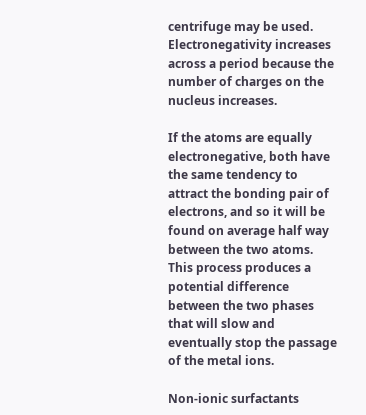centrifuge may be used. Electronegativity increases across a period because the number of charges on the nucleus increases.

If the atoms are equally electronegative, both have the same tendency to attract the bonding pair of electrons, and so it will be found on average half way between the two atoms. This process produces a potential difference between the two phases that will slow and eventually stop the passage of the metal ions.

Non-ionic surfactants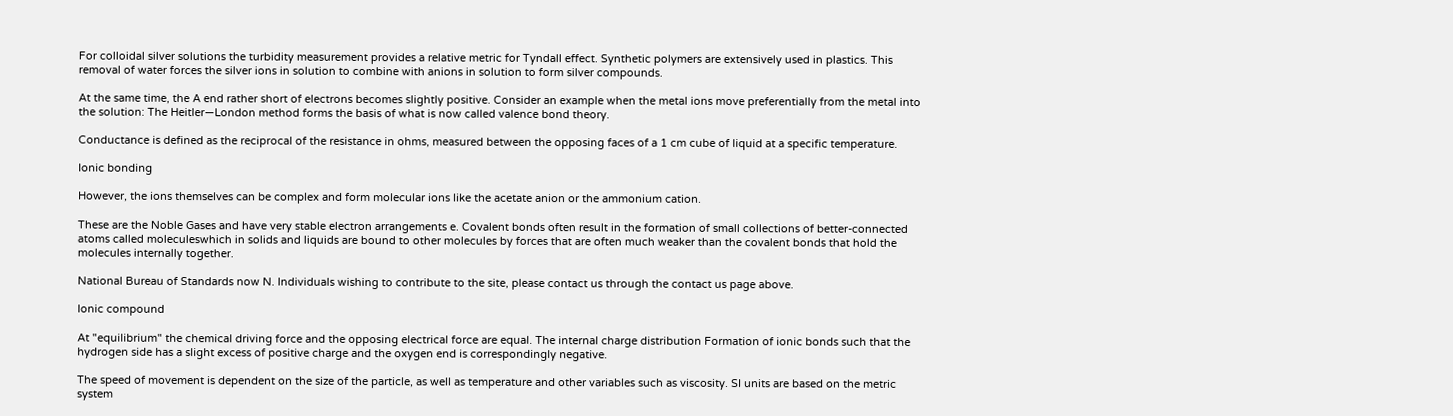For colloidal silver solutions the turbidity measurement provides a relative metric for Tyndall effect. Synthetic polymers are extensively used in plastics. This removal of water forces the silver ions in solution to combine with anions in solution to form silver compounds.

At the same time, the A end rather short of electrons becomes slightly positive. Consider an example when the metal ions move preferentially from the metal into the solution: The Heitler—London method forms the basis of what is now called valence bond theory.

Conductance is defined as the reciprocal of the resistance in ohms, measured between the opposing faces of a 1 cm cube of liquid at a specific temperature.

Ionic bonding

However, the ions themselves can be complex and form molecular ions like the acetate anion or the ammonium cation.

These are the Noble Gases and have very stable electron arrangements e. Covalent bonds often result in the formation of small collections of better-connected atoms called moleculeswhich in solids and liquids are bound to other molecules by forces that are often much weaker than the covalent bonds that hold the molecules internally together.

National Bureau of Standards now N. Individuals wishing to contribute to the site, please contact us through the contact us page above.

Ionic compound

At "equilibrium" the chemical driving force and the opposing electrical force are equal. The internal charge distribution Formation of ionic bonds such that the hydrogen side has a slight excess of positive charge and the oxygen end is correspondingly negative.

The speed of movement is dependent on the size of the particle, as well as temperature and other variables such as viscosity. SI units are based on the metric system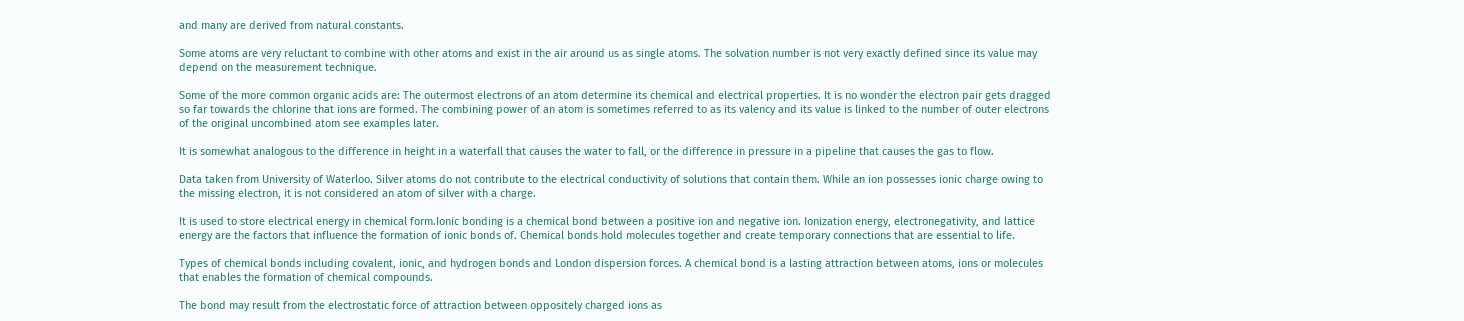and many are derived from natural constants.

Some atoms are very reluctant to combine with other atoms and exist in the air around us as single atoms. The solvation number is not very exactly defined since its value may depend on the measurement technique.

Some of the more common organic acids are: The outermost electrons of an atom determine its chemical and electrical properties. It is no wonder the electron pair gets dragged so far towards the chlorine that ions are formed. The combining power of an atom is sometimes referred to as its valency and its value is linked to the number of outer electrons of the original uncombined atom see examples later.

It is somewhat analogous to the difference in height in a waterfall that causes the water to fall, or the difference in pressure in a pipeline that causes the gas to flow.

Data taken from University of Waterloo. Silver atoms do not contribute to the electrical conductivity of solutions that contain them. While an ion possesses ionic charge owing to the missing electron, it is not considered an atom of silver with a charge.

It is used to store electrical energy in chemical form.Ionic bonding is a chemical bond between a positive ion and negative ion. Ionization energy, electronegativity, and lattice energy are the factors that influence the formation of ionic bonds of. Chemical bonds hold molecules together and create temporary connections that are essential to life.

Types of chemical bonds including covalent, ionic, and hydrogen bonds and London dispersion forces. A chemical bond is a lasting attraction between atoms, ions or molecules that enables the formation of chemical compounds.

The bond may result from the electrostatic force of attraction between oppositely charged ions as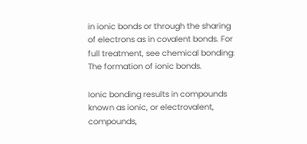in ionic bonds or through the sharing of electrons as in covalent bonds. For full treatment, see chemical bonding: The formation of ionic bonds.

Ionic bonding results in compounds known as ionic, or electrovalent, compounds,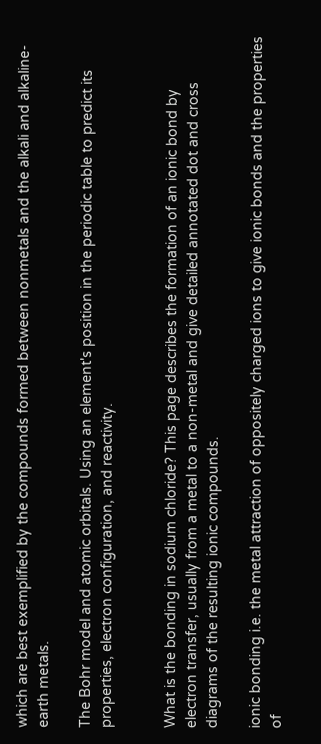which are best exemplified by the compounds formed between nonmetals and the alkali and alkaline-earth metals.

The Bohr model and atomic orbitals. Using an element's position in the periodic table to predict its properties, electron configuration, and reactivity.


What is the bonding in sodium chloride? This page describes the formation of an ionic bond by electron transfer, usually from a metal to a non-metal and give detailed annotated dot and cross diagrams of the resulting ionic compounds.

ionic bonding i.e. the metal attraction of oppositely charged ions to give ionic bonds and the properties of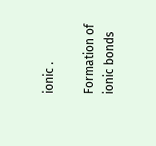ionic .

Formation of ionic bonds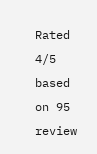Rated 4/5 based on 95 review